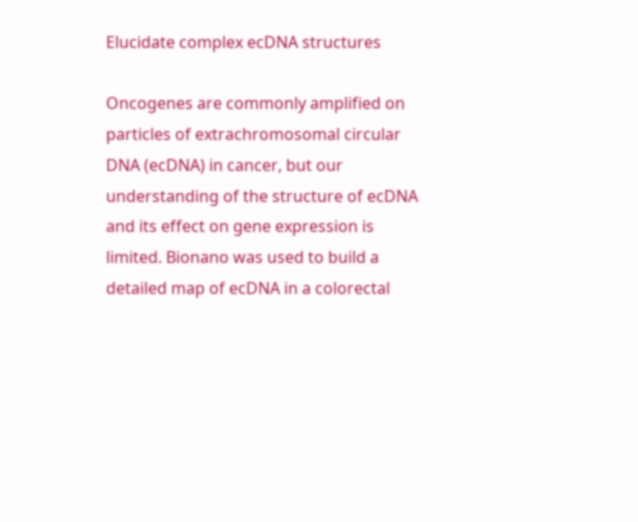Elucidate complex ecDNA structures

Oncogenes are commonly amplified on particles of extrachromosomal circular DNA (ecDNA) in cancer, but our understanding of the structure of ecDNA and its effect on gene expression is limited. Bionano was used to build a detailed map of ecDNA in a colorectal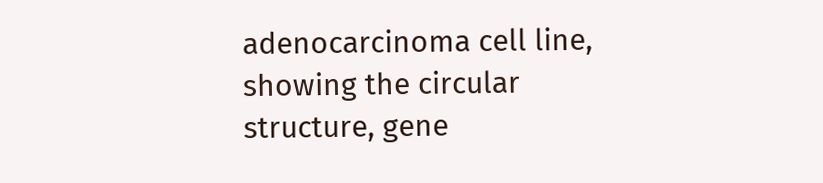adenocarcinoma cell line, showing the circular structure, gene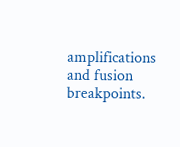amplifications and fusion breakpoints.